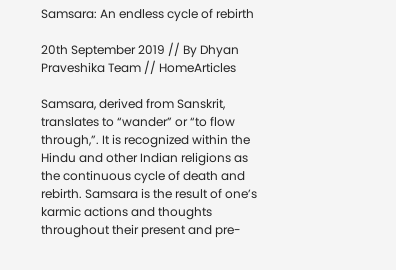Samsara: An endless cycle of rebirth

20th September 2019 // By Dhyan Praveshika Team // HomeArticles

Samsara, derived from Sanskrit, translates to “wander” or “to flow through,”. It is recognized within the Hindu and other Indian religions as the continuous cycle of death and rebirth. Samsara is the result of one’s karmic actions and thoughts throughout their present and pre-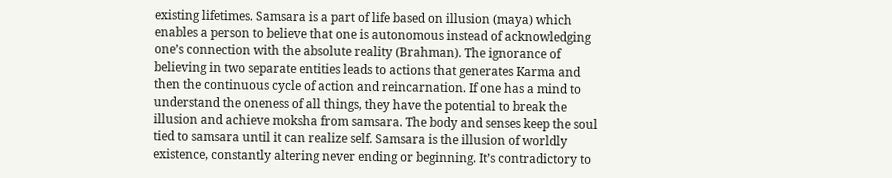existing lifetimes. Samsara is a part of life based on illusion (maya) which enables a person to believe that one is autonomous instead of acknowledging one’s connection with the absolute reality (Brahman). The ignorance of believing in two separate entities leads to actions that generates Karma and then the continuous cycle of action and reincarnation. If one has a mind to understand the oneness of all things, they have the potential to break the illusion and achieve moksha from samsara. The body and senses keep the soul tied to samsara until it can realize self. Samsara is the illusion of worldly existence, constantly altering never ending or beginning. It’s contradictory to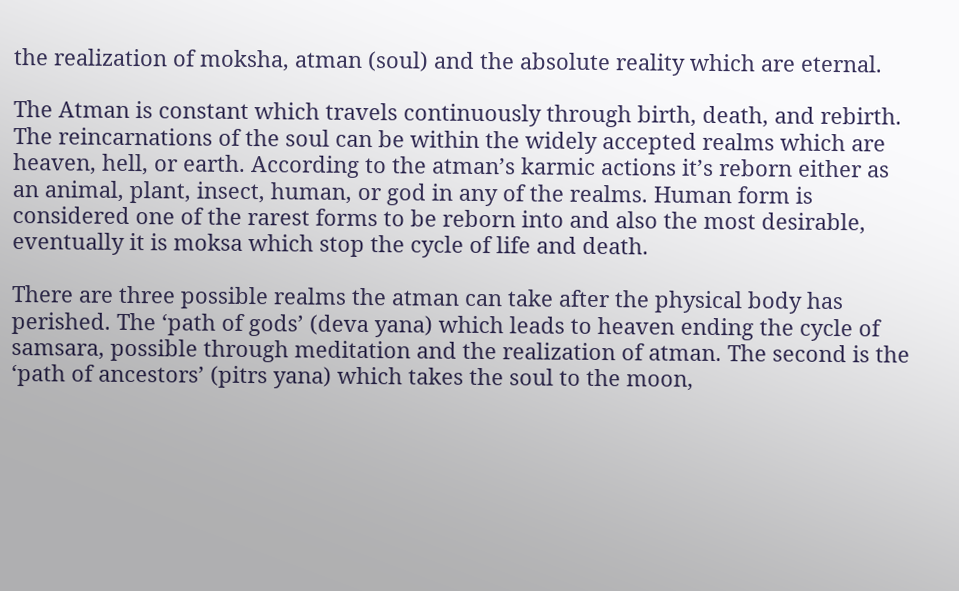the realization of moksha, atman (soul) and the absolute reality which are eternal.

The Atman is constant which travels continuously through birth, death, and rebirth. The reincarnations of the soul can be within the widely accepted realms which are heaven, hell, or earth. According to the atman’s karmic actions it’s reborn either as an animal, plant, insect, human, or god in any of the realms. Human form is considered one of the rarest forms to be reborn into and also the most desirable, eventually it is moksa which stop the cycle of life and death.

There are three possible realms the atman can take after the physical body has perished. The ‘path of gods’ (deva yana) which leads to heaven ending the cycle of samsara, possible through meditation and the realization of atman. The second is the ‘path of ancestors’ (pitrs yana) which takes the soul to the moon,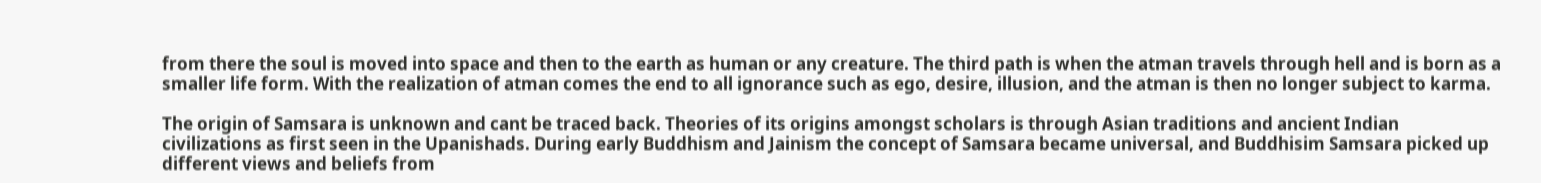from there the soul is moved into space and then to the earth as human or any creature. The third path is when the atman travels through hell and is born as a smaller life form. With the realization of atman comes the end to all ignorance such as ego, desire, illusion, and the atman is then no longer subject to karma.

The origin of Samsara is unknown and cant be traced back. Theories of its origins amongst scholars is through Asian traditions and ancient Indian civilizations as first seen in the Upanishads. During early Buddhism and Jainism the concept of Samsara became universal, and Buddhisim Samsara picked up different views and beliefs from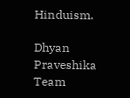Hinduism.

Dhyan Praveshika Team